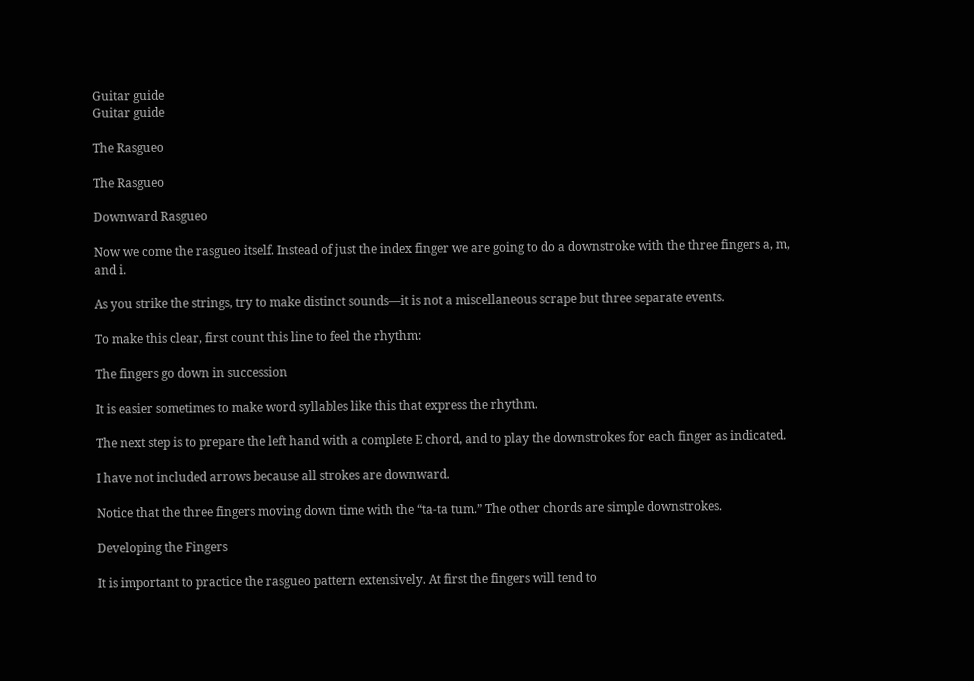Guitar guide
Guitar guide

The Rasgueo

The Rasgueo

Downward Rasgueo

Now we come the rasgueo itself. Instead of just the index finger we are going to do a downstroke with the three fingers a, m, and i.

As you strike the strings, try to make distinct sounds—it is not a miscellaneous scrape but three separate events.

To make this clear, first count this line to feel the rhythm:

The fingers go down in succession

It is easier sometimes to make word syllables like this that express the rhythm.

The next step is to prepare the left hand with a complete E chord, and to play the downstrokes for each finger as indicated.

I have not included arrows because all strokes are downward.

Notice that the three fingers moving down time with the “ta-ta tum.” The other chords are simple downstrokes.

Developing the Fingers

It is important to practice the rasgueo pattern extensively. At first the fingers will tend to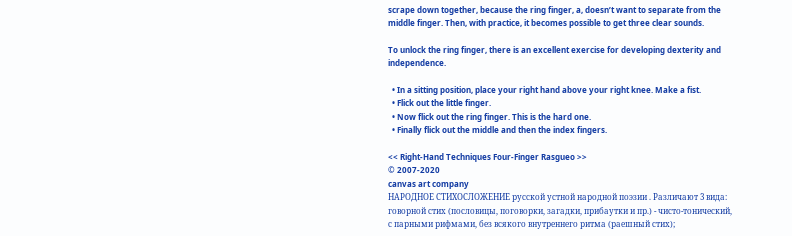scrape down together, because the ring finger, a, doesn’t want to separate from the middle finger. Then, with practice, it becomes possible to get three clear sounds.

To unlock the ring finger, there is an excellent exercise for developing dexterity and independence.

  • In a sitting position, place your right hand above your right knee. Make a fist.
  • Flick out the little finger.
  • Now flick out the ring finger. This is the hard one.
  • Finally flick out the middle and then the index fingers.

<< Right-Hand Techniques Four-Finger Rasgueo >>
© 2007-2020
canvas art company
НАРОДНОЕ СТИХОСЛОЖЕНИЕ русской устной народной поэзии . Различают 3 вида: говорной стих (пословицы, поговорки, загадки, прибаутки и пр.) - чисто-тонический, с парными рифмами, без всякого внутреннего ритма (раешный стих);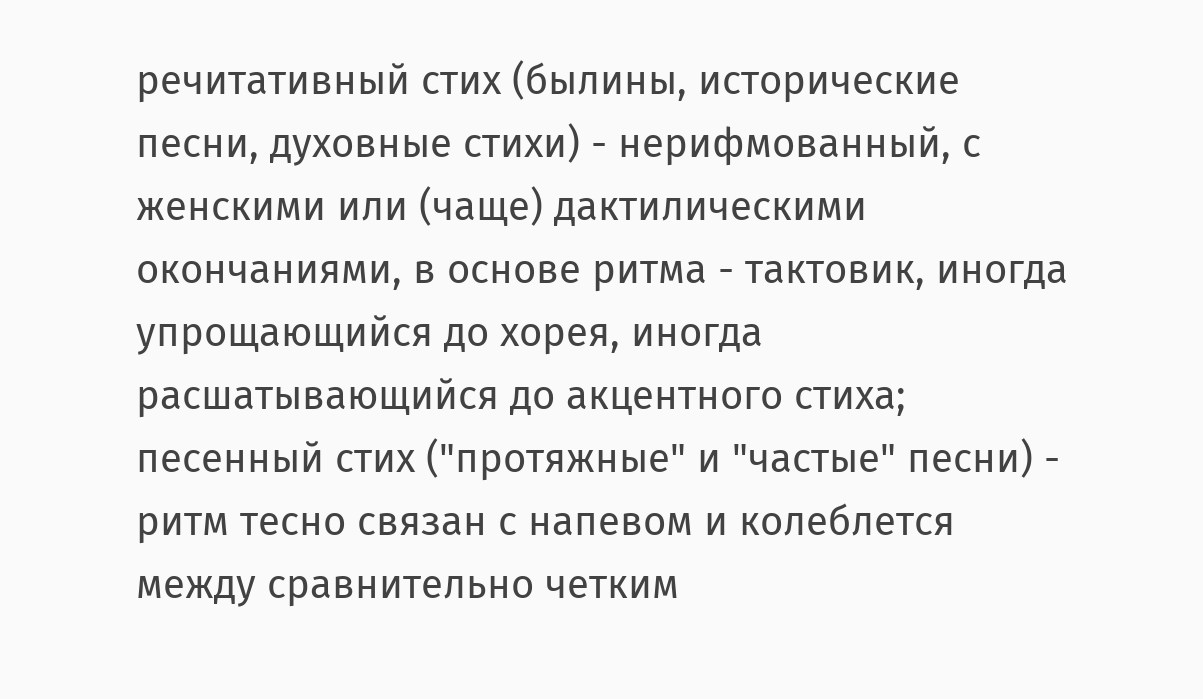речитативный стих (былины, исторические песни, духовные стихи) - нерифмованный, с женскими или (чаще) дактилическими окончаниями, в основе ритма - тактовик, иногда упрощающийся до хорея, иногда расшатывающийся до акцентного стиха; песенный стих ("протяжные" и "частые" песни) - ритм тесно связан с напевом и колеблется между сравнительно четким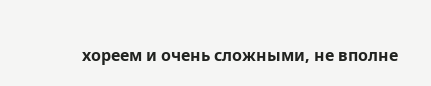хореем и очень сложными, не вполне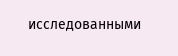исследованными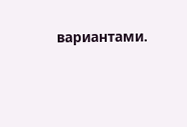вариантами.